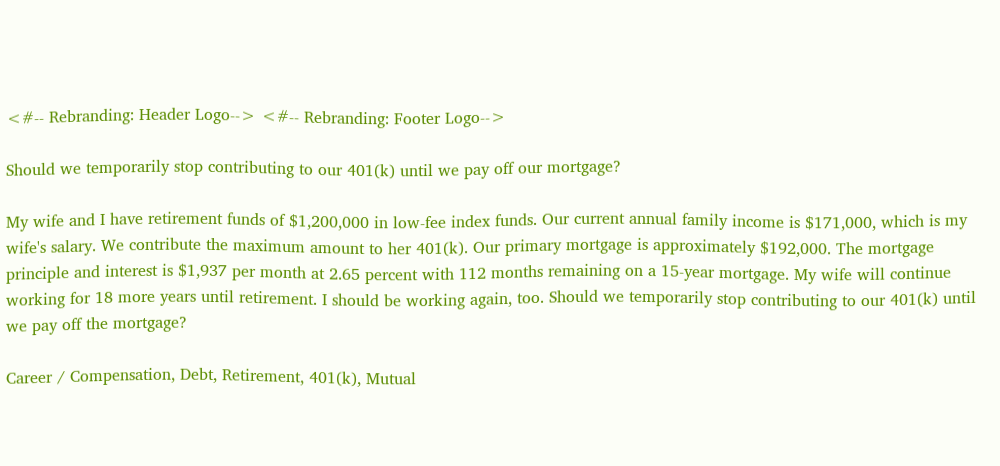<#-- Rebranding: Header Logo--> <#-- Rebranding: Footer Logo-->

Should we temporarily stop contributing to our 401(k) until we pay off our mortgage?

My wife and I have retirement funds of $1,200,000 in low-fee index funds. Our current annual family income is $171,000, which is my wife's salary. We contribute the maximum amount to her 401(k). Our primary mortgage is approximately $192,000. The mortgage principle and interest is $1,937 per month at 2.65 percent with 112 months remaining on a 15-year mortgage. My wife will continue working for 18 more years until retirement. I should be working again, too. Should we temporarily stop contributing to our 401(k) until we pay off the mortgage?

Career / Compensation, Debt, Retirement, 401(k), Mutual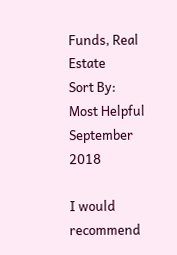Funds, Real Estate
Sort By:
Most Helpful
September 2018

I would recommend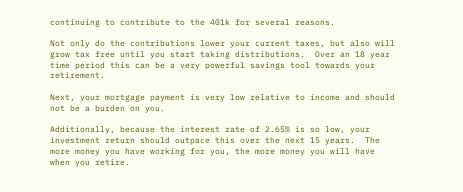continuing to contribute to the 401k for several reasons.

Not only do the contributions lower your current taxes, but also will grow tax free until you start taking distributions.  Over an 18 year time period this can be a very powerful savings tool towards your retirement.

Next, your mortgage payment is very low relative to income and should not be a burden on you.

Additionally, because the interest rate of 2.65% is so low, your investment return should outpace this over the next 15 years.  The more money you have working for you, the more money you will have when you retire.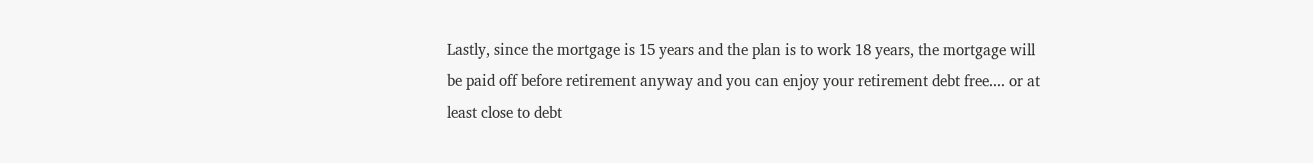Lastly, since the mortgage is 15 years and the plan is to work 18 years, the mortgage will be paid off before retirement anyway and you can enjoy your retirement debt free.... or at least close to debt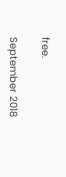free.

September 2018